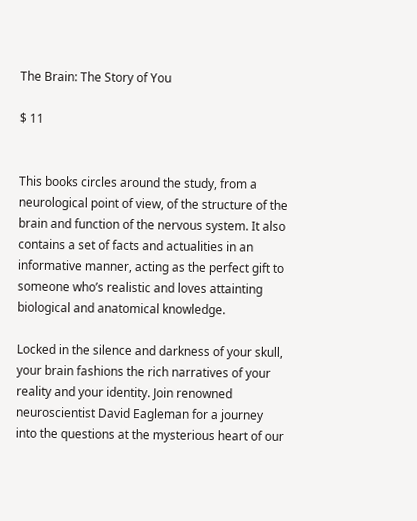The Brain: The Story of You

$ 11


This books circles around the study, from a neurological point of view, of the structure of the brain and function of the nervous system. It also contains a set of facts and actualities in an informative manner, acting as the perfect gift to someone who’s realistic and loves attainting biological and anatomical knowledge.

Locked in the silence and darkness of your skull, your brain fashions the rich narratives of your reality and your identity. Join renowned neuroscientist David Eagleman for a journey into the questions at the mysterious heart of our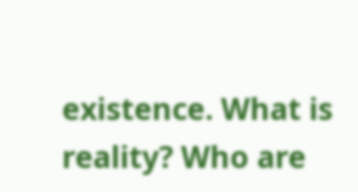existence. What is reality? Who are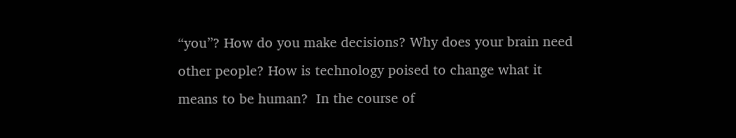“you”? How do you make decisions? Why does your brain need other people? How is technology poised to change what it means to be human?  In the course of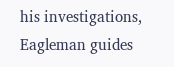his investigations, Eagleman guides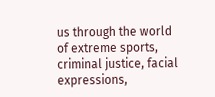us through the world of extreme sports, criminal justice, facial expressions,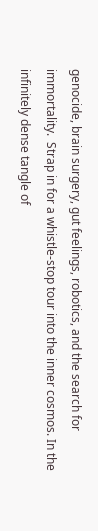genocide, brain surgery, gut feelings, robotics, and the search for immortality.  Strap in for a whistle-stop tour into the inner cosmos. In the infinitely dense tangle of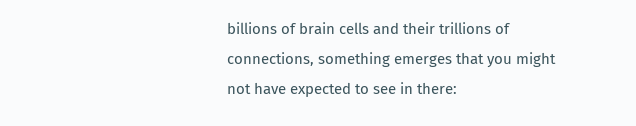billions of brain cells and their trillions of connections, something emerges that you might not have expected to see in there: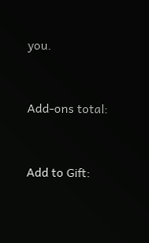you.


Add-ons total:


Add to Gift: